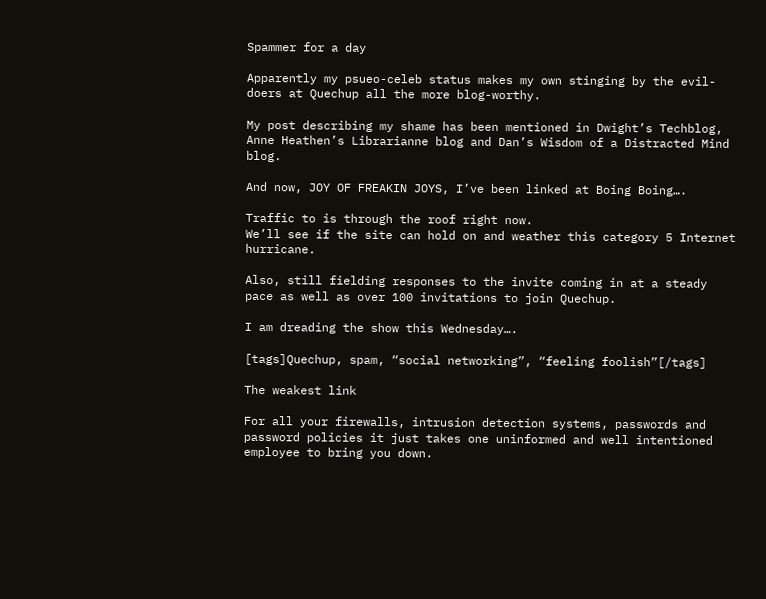Spammer for a day

Apparently my psueo-celeb status makes my own stinging by the evil-doers at Quechup all the more blog-worthy.

My post describing my shame has been mentioned in Dwight’s Techblog, Anne Heathen’s Librarianne blog and Dan’s Wisdom of a Distracted Mind blog.

And now, JOY OF FREAKIN JOYS, I’ve been linked at Boing Boing….

Traffic to is through the roof right now.
We’ll see if the site can hold on and weather this category 5 Internet hurricane.

Also, still fielding responses to the invite coming in at a steady pace as well as over 100 invitations to join Quechup.

I am dreading the show this Wednesday….

[tags]Quechup, spam, “social networking”, “feeling foolish”[/tags]

The weakest link

For all your firewalls, intrusion detection systems, passwords and password policies it just takes one uninformed and well intentioned employee to bring you down.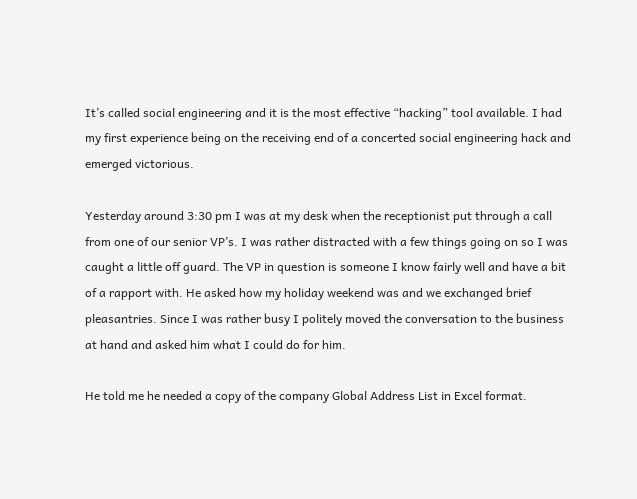It’s called social engineering and it is the most effective “hacking” tool available. I had my first experience being on the receiving end of a concerted social engineering hack and emerged victorious.

Yesterday around 3:30 pm I was at my desk when the receptionist put through a call from one of our senior VP’s. I was rather distracted with a few things going on so I was caught a little off guard. The VP in question is someone I know fairly well and have a bit of a rapport with. He asked how my holiday weekend was and we exchanged brief pleasantries. Since I was rather busy I politely moved the conversation to the business at hand and asked him what I could do for him.

He told me he needed a copy of the company Global Address List in Excel format.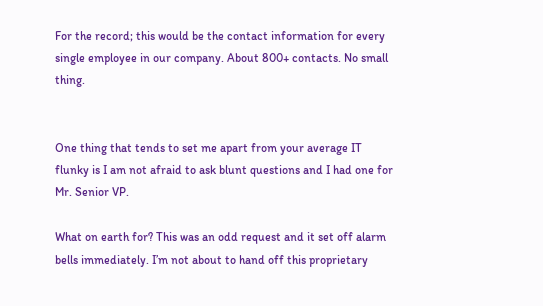For the record; this would be the contact information for every single employee in our company. About 800+ contacts. No small thing.


One thing that tends to set me apart from your average IT flunky is I am not afraid to ask blunt questions and I had one for Mr. Senior VP.

What on earth for? This was an odd request and it set off alarm bells immediately. I’m not about to hand off this proprietary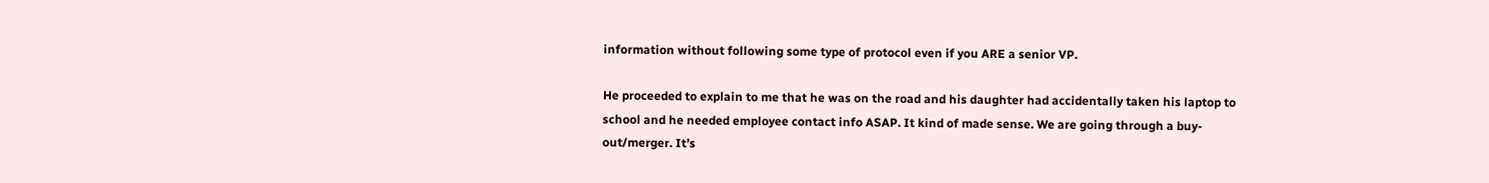information without following some type of protocol even if you ARE a senior VP.

He proceeded to explain to me that he was on the road and his daughter had accidentally taken his laptop to school and he needed employee contact info ASAP. It kind of made sense. We are going through a buy-out/merger. It’s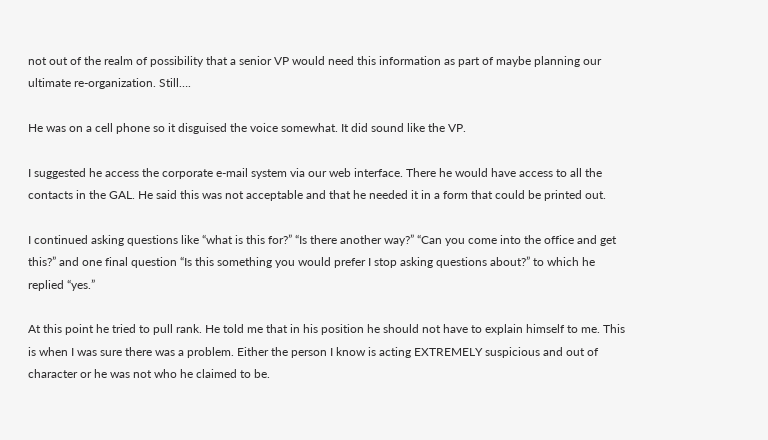not out of the realm of possibility that a senior VP would need this information as part of maybe planning our ultimate re-organization. Still….

He was on a cell phone so it disguised the voice somewhat. It did sound like the VP.

I suggested he access the corporate e-mail system via our web interface. There he would have access to all the contacts in the GAL. He said this was not acceptable and that he needed it in a form that could be printed out.

I continued asking questions like “what is this for?” “Is there another way?” “Can you come into the office and get this?” and one final question “Is this something you would prefer I stop asking questions about?” to which he replied “yes.”

At this point he tried to pull rank. He told me that in his position he should not have to explain himself to me. This is when I was sure there was a problem. Either the person I know is acting EXTREMELY suspicious and out of character or he was not who he claimed to be.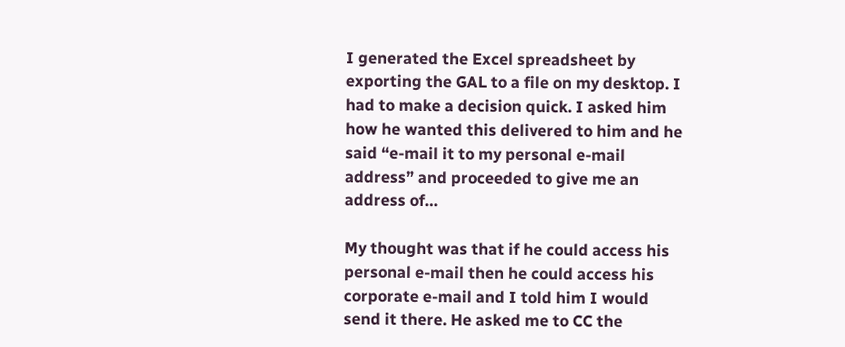I generated the Excel spreadsheet by exporting the GAL to a file on my desktop. I had to make a decision quick. I asked him how he wanted this delivered to him and he said “e-mail it to my personal e-mail address” and proceeded to give me an address of…

My thought was that if he could access his personal e-mail then he could access his corporate e-mail and I told him I would send it there. He asked me to CC the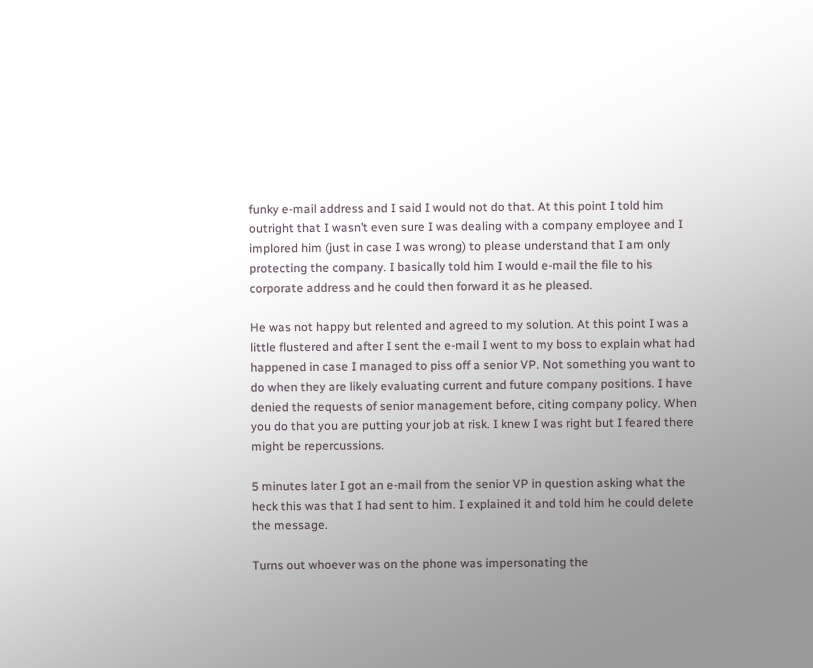funky e-mail address and I said I would not do that. At this point I told him outright that I wasn’t even sure I was dealing with a company employee and I implored him (just in case I was wrong) to please understand that I am only protecting the company. I basically told him I would e-mail the file to his corporate address and he could then forward it as he pleased.

He was not happy but relented and agreed to my solution. At this point I was a little flustered and after I sent the e-mail I went to my boss to explain what had happened in case I managed to piss off a senior VP. Not something you want to do when they are likely evaluating current and future company positions. I have denied the requests of senior management before, citing company policy. When you do that you are putting your job at risk. I knew I was right but I feared there might be repercussions.

5 minutes later I got an e-mail from the senior VP in question asking what the heck this was that I had sent to him. I explained it and told him he could delete the message.

Turns out whoever was on the phone was impersonating the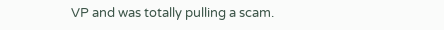VP and was totally pulling a scam.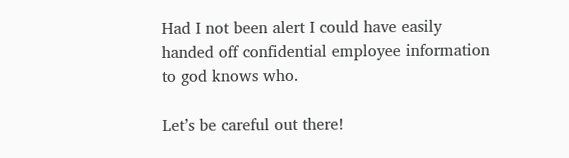Had I not been alert I could have easily handed off confidential employee information to god knows who.

Let’s be careful out there!